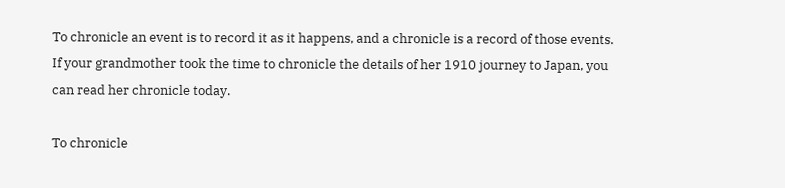To chronicle an event is to record it as it happens, and a chronicle is a record of those events. If your grandmother took the time to chronicle the details of her 1910 journey to Japan, you can read her chronicle today.

To chronicle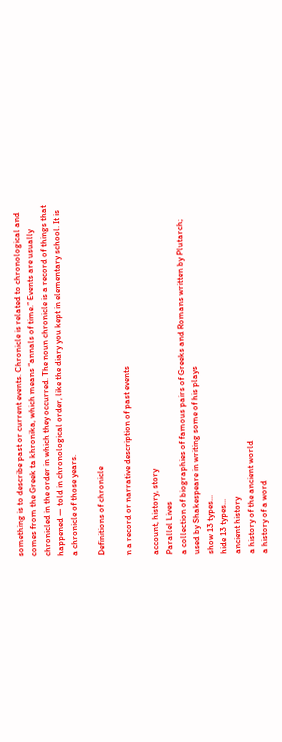something is to describe past or current events. Chronicle is related to chronological and comes from the Greek ta khronika, which means “annals of time.” Events are usually chronicled in the order in which they occurred. The noun chronicle is a record of things that happened — told in chronological order, like the diary you kept in elementary school. It is a chronicle of those years.

Definitions of chronicle

n a record or narrative description of past events

account, history, story
Parallel Lives
a collection of biographies of famous pairs of Greeks and Romans written by Plutarch; used by Shakespeare in writing some of his plays
show 13 types...
hide 13 types...
ancient history
a history of the ancient world
a history of a word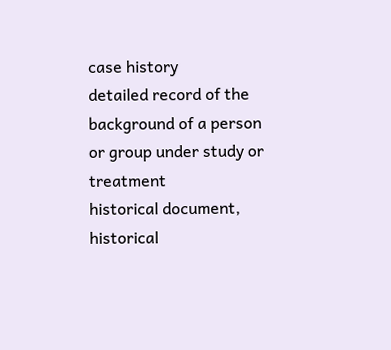case history
detailed record of the background of a person or group under study or treatment
historical document, historical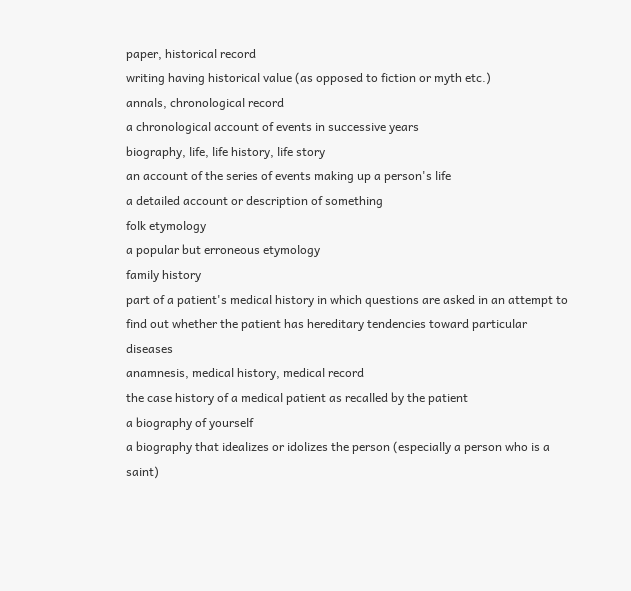paper, historical record
writing having historical value (as opposed to fiction or myth etc.)
annals, chronological record
a chronological account of events in successive years
biography, life, life history, life story
an account of the series of events making up a person's life
a detailed account or description of something
folk etymology
a popular but erroneous etymology
family history
part of a patient's medical history in which questions are asked in an attempt to find out whether the patient has hereditary tendencies toward particular diseases
anamnesis, medical history, medical record
the case history of a medical patient as recalled by the patient
a biography of yourself
a biography that idealizes or idolizes the person (especially a person who is a saint)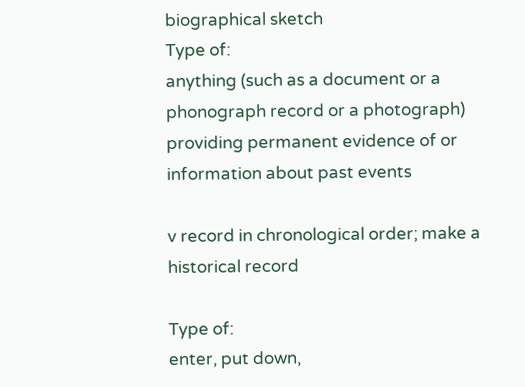biographical sketch
Type of:
anything (such as a document or a phonograph record or a photograph) providing permanent evidence of or information about past events

v record in chronological order; make a historical record

Type of:
enter, put down,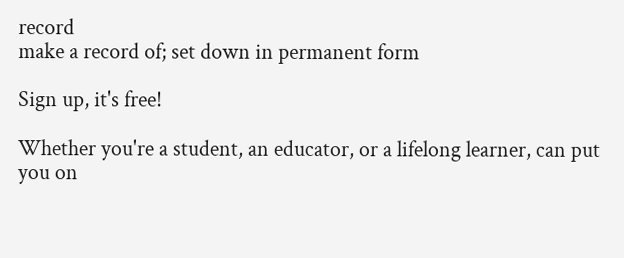record
make a record of; set down in permanent form

Sign up, it's free!

Whether you're a student, an educator, or a lifelong learner, can put you on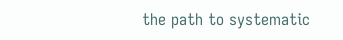the path to systematic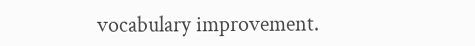vocabulary improvement.